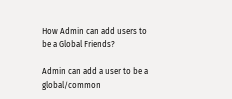How Admin can add users to be a Global Friends?

Admin can add a user to be a global/common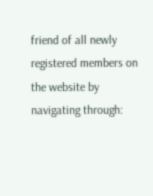friend of all newly registered members on the website by navigating through: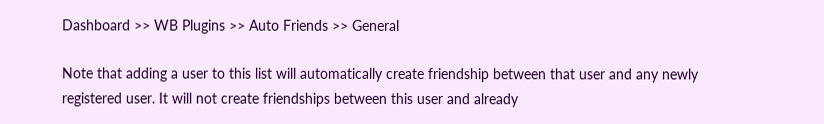Dashboard >> WB Plugins >> Auto Friends >> General

Note that adding a user to this list will automatically create friendship between that user and any newly registered user. It will not create friendships between this user and already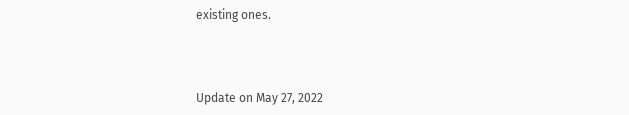existing ones.



Update on May 27, 2022